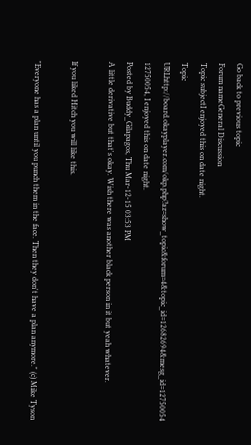Go back to previous topic
Forum nameGeneral Discussion
Topic subjectI enjoyed this on date night.
Topic URLhttp://board.okayplayer.com/okp.php?az=show_topic&forum=4&topic_id=12682694&mesg_id=12750054
12750054, I enjoyed this on date night.
Posted by Buddy_Gilapagos, Thu Mar-12-15 03:53 PM
A little derivative but that's okay. Wish there was another black person in it but yeah whatever.

If you liked Hitch you will like this.

"Everyone has a plan until you punch them in the face. Then they don't have a plan anymore." (c) Mike Tyson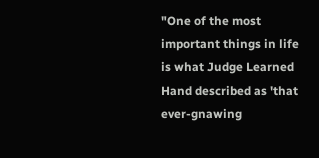"One of the most important things in life is what Judge Learned Hand described as 'that ever-gnawing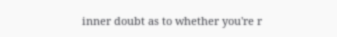inner doubt as to whether you're r